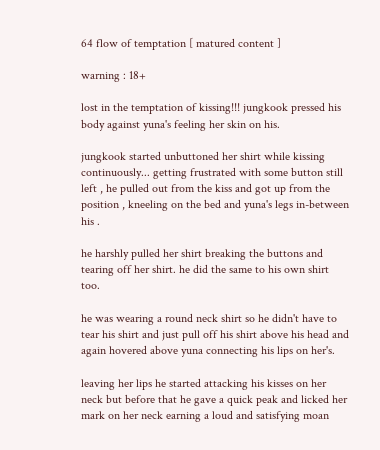64 flow of temptation [ matured content ]

warning : 18+

lost in the temptation of kissing!!! jungkook pressed his body against yuna's feeling her skin on his.

jungkook started unbuttoned her shirt while kissing continuously... getting frustrated with some button still left , he pulled out from the kiss and got up from the position , kneeling on the bed and yuna's legs in-between his .

he harshly pulled her shirt breaking the buttons and tearing off her shirt. he did the same to his own shirt too.

he was wearing a round neck shirt so he didn't have to tear his shirt and just pull off his shirt above his head and again hovered above yuna connecting his lips on her's.

leaving her lips he started attacking his kisses on her neck but before that he gave a quick peak and licked her mark on her neck earning a loud and satisfying moan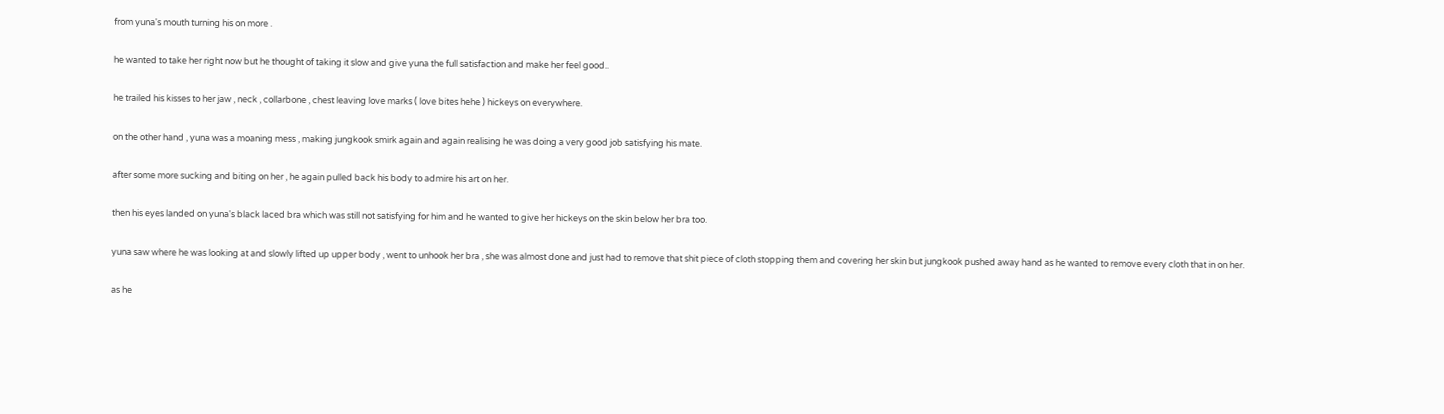from yuna's mouth turning his on more .

he wanted to take her right now but he thought of taking it slow and give yuna the full satisfaction and make her feel good..

he trailed his kisses to her jaw , neck , collarbone , chest leaving love marks ( love bites hehe ) hickeys on everywhere.

on the other hand , yuna was a moaning mess , making jungkook smirk again and again realising he was doing a very good job satisfying his mate.

after some more sucking and biting on her , he again pulled back his body to admire his art on her.

then his eyes landed on yuna's black laced bra which was still not satisfying for him and he wanted to give her hickeys on the skin below her bra too.

yuna saw where he was looking at and slowly lifted up upper body , went to unhook her bra , she was almost done and just had to remove that shit piece of cloth stopping them and covering her skin but jungkook pushed away hand as he wanted to remove every cloth that in on her.

as he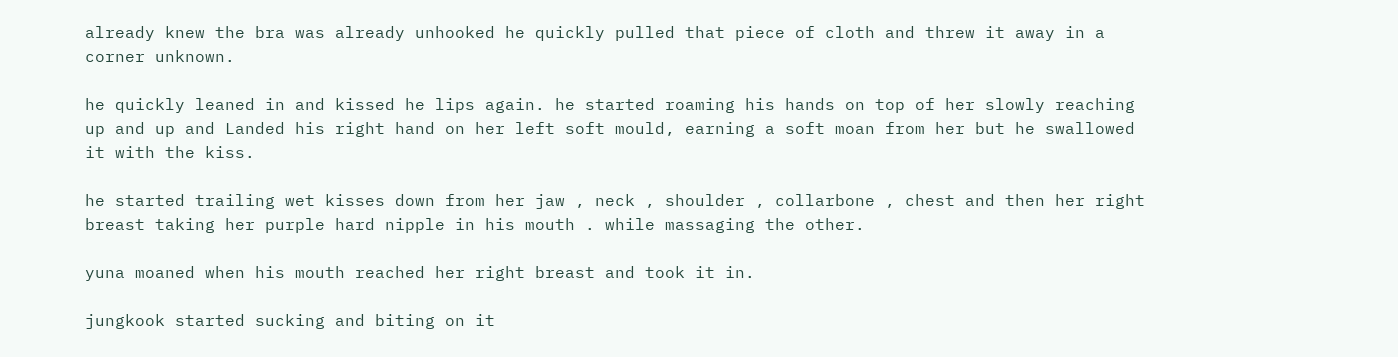already knew the bra was already unhooked he quickly pulled that piece of cloth and threw it away in a corner unknown.

he quickly leaned in and kissed he lips again. he started roaming his hands on top of her slowly reaching up and up and Landed his right hand on her left soft mould, earning a soft moan from her but he swallowed it with the kiss.

he started trailing wet kisses down from her jaw , neck , shoulder , collarbone , chest and then her right breast taking her purple hard nipple in his mouth . while massaging the other.

yuna moaned when his mouth reached her right breast and took it in.

jungkook started sucking and biting on it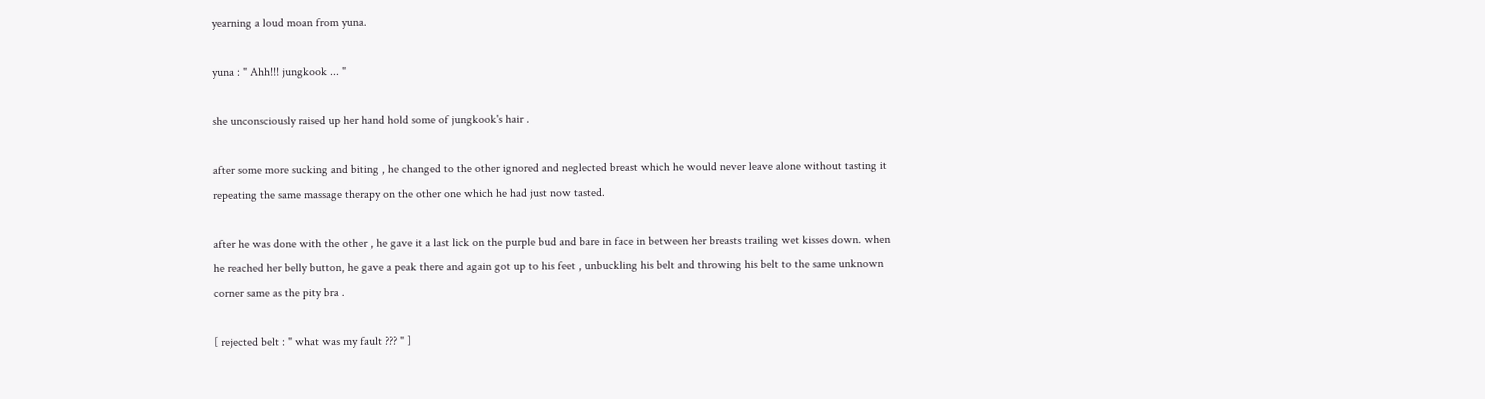yearning a loud moan from yuna.

yuna : " Ahh!!! jungkook ... "

she unconsciously raised up her hand hold some of jungkook's hair .

after some more sucking and biting , he changed to the other ignored and neglected breast which he would never leave alone without tasting it repeating the same massage therapy on the other one which he had just now tasted.

after he was done with the other , he gave it a last lick on the purple bud and bare in face in between her breasts trailing wet kisses down. when he reached her belly button, he gave a peak there and again got up to his feet , unbuckling his belt and throwing his belt to the same unknown corner same as the pity bra .

[ rejected belt : " what was my fault ??? " ]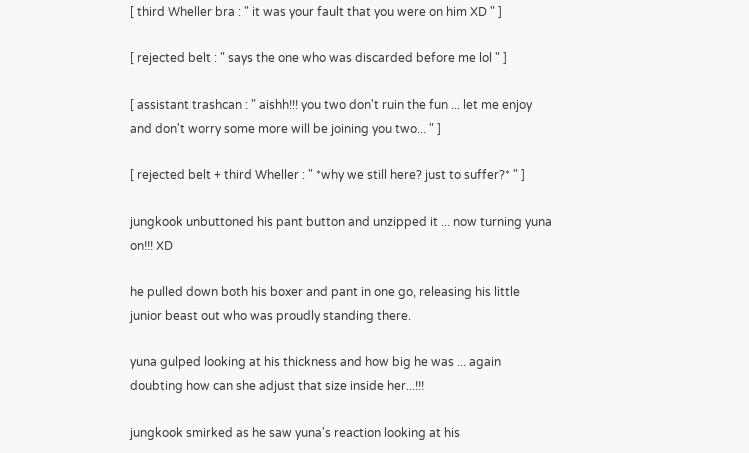[ third Wheller bra : " it was your fault that you were on him XD " ]

[ rejected belt : " says the one who was discarded before me lol " ]

[ assistant trashcan : " aishh!!! you two don't ruin the fun ... let me enjoy and don't worry some more will be joining you two... " ]

[ rejected belt + third Wheller : " *why we still here? just to suffer?* " ]

jungkook unbuttoned his pant button and unzipped it ... now turning yuna on!!! XD

he pulled down both his boxer and pant in one go, releasing his little junior beast out who was proudly standing there.

yuna gulped looking at his thickness and how big he was ... again doubting how can she adjust that size inside her...!!!

jungkook smirked as he saw yuna's reaction looking at his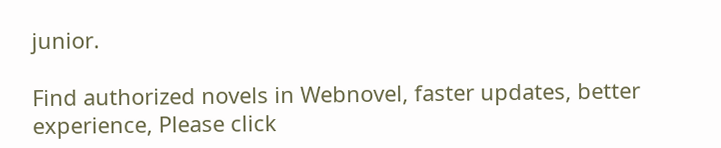junior.

Find authorized novels in Webnovel, faster updates, better experience, Please click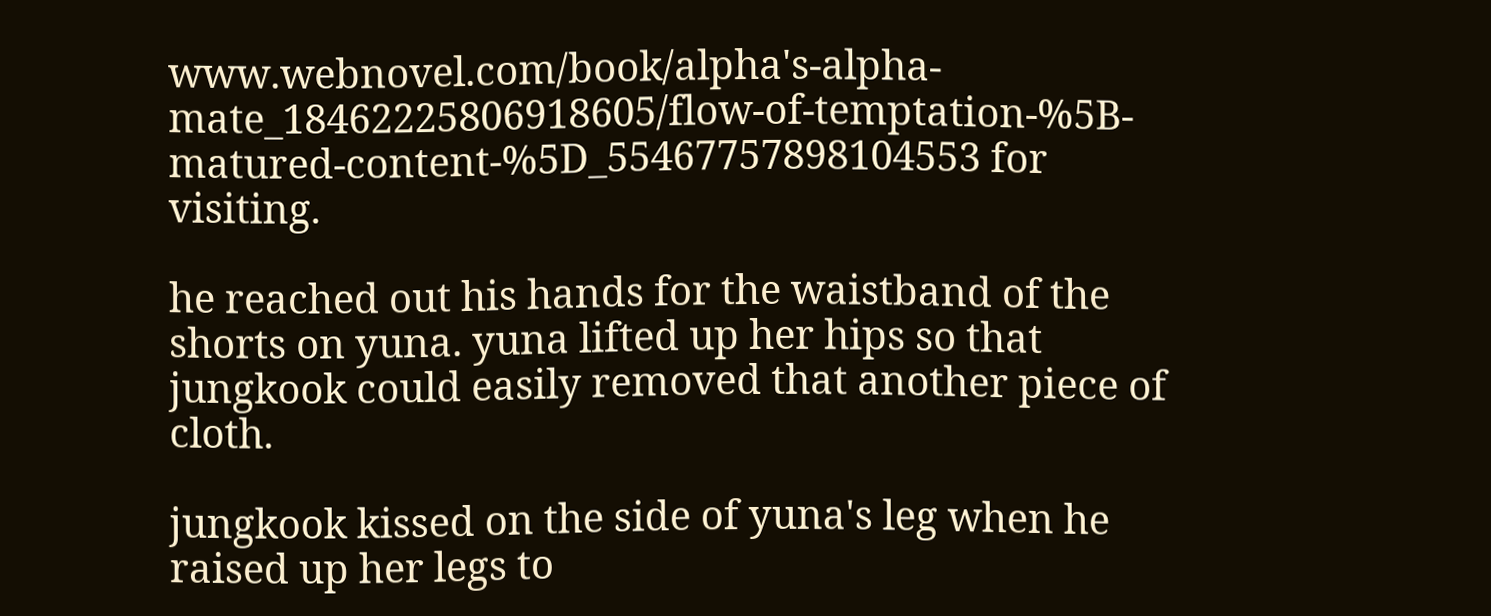www.webnovel.com/book/alpha's-alpha-mate_18462225806918605/flow-of-temptation-%5B-matured-content-%5D_55467757898104553 for visiting.

he reached out his hands for the waistband of the shorts on yuna. yuna lifted up her hips so that jungkook could easily removed that another piece of cloth.

jungkook kissed on the side of yuna's leg when he raised up her legs to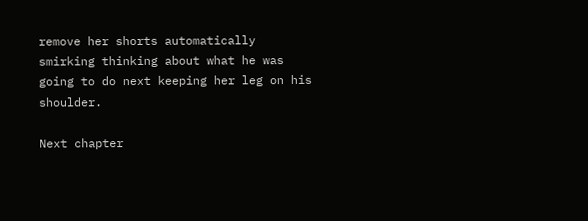remove her shorts automatically smirking thinking about what he was going to do next keeping her leg on his shoulder.

Next chapter